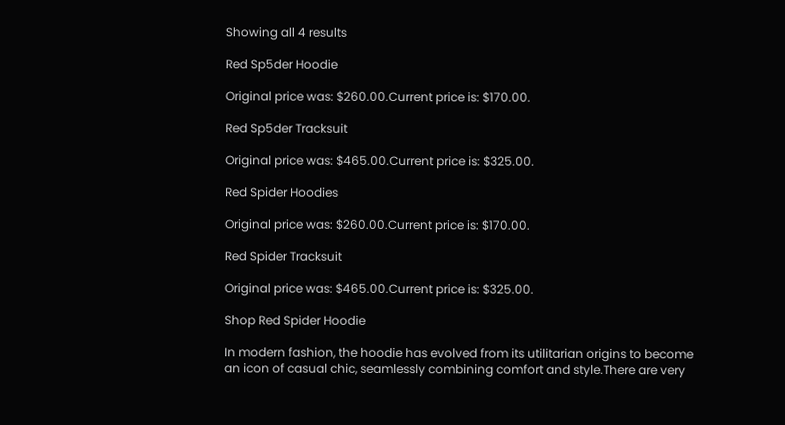Showing all 4 results

Red Sp5der Hoodie

Original price was: $260.00.Current price is: $170.00.

Red Sp5der Tracksuit

Original price was: $465.00.Current price is: $325.00.

Red Spider Hoodies

Original price was: $260.00.Current price is: $170.00.

Red Spider Tracksuit

Original price was: $465.00.Current price is: $325.00.

Shop Red Spider Hoodie

In modern fashion, the hoodie has evolved from its utilitarian origins to become an icon of casual chic, seamlessly combining comfort and style.There are very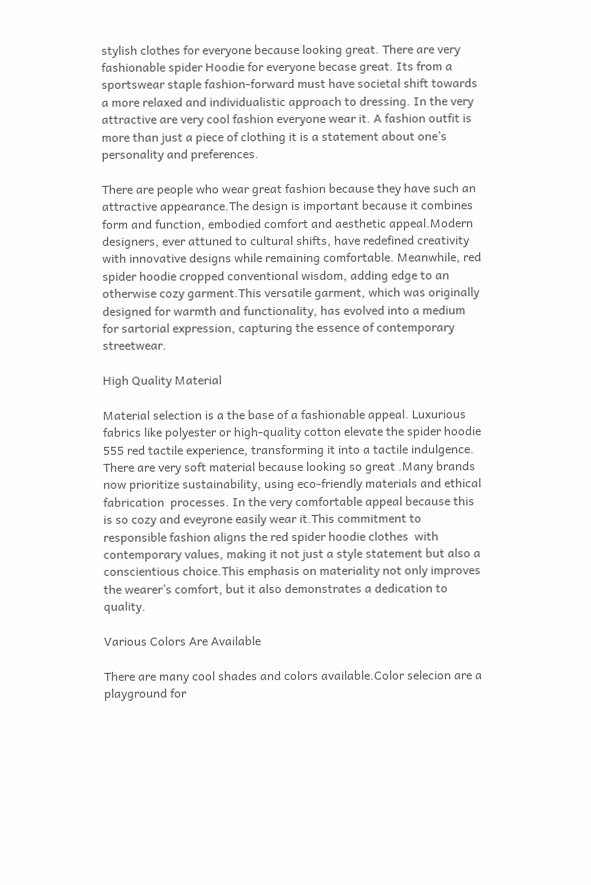stylish clothes for everyone because looking great. There are very fashionable spider Hoodie for everyone becase great. Its from a sportswear staple fashion-forward must have societal shift towards a more relaxed and individualistic approach to dressing. In the very attractive are very cool fashion everyone wear it. A fashion outfit is more than just a piece of clothing it is a statement about one’s personality and preferences.

There are people who wear great fashion because they have such an attractive appearance.The design is important because it combines form and function, embodied comfort and aesthetic appeal.Modern designers, ever attuned to cultural shifts, have redefined creativity with innovative designs while remaining comfortable. Meanwhile, red spider hoodie cropped conventional wisdom, adding edge to an otherwise cozy garment.This versatile garment, which was originally designed for warmth and functionality, has evolved into a medium for sartorial expression, capturing the essence of contemporary streetwear.

High Quality Material

Material selection is a the base of a fashionable appeal. Luxurious fabrics like polyester or high-quality cotton elevate the spider hoodie 555 red tactile experience, transforming it into a tactile indulgence. There are very soft material because looking so great .Many brands now prioritize sustainability, using eco-friendly materials and ethical fabrication  processes. In the very comfortable appeal because this is so cozy and eveyrone easily wear it.This commitment to responsible fashion aligns the red spider hoodie clothes  with contemporary values, making it not just a style statement but also a conscientious choice.This emphasis on materiality not only improves the wearer’s comfort, but it also demonstrates a dedication to quality.

Various Colors Are Available

There are many cool shades and colors available.Color selecion are a playground for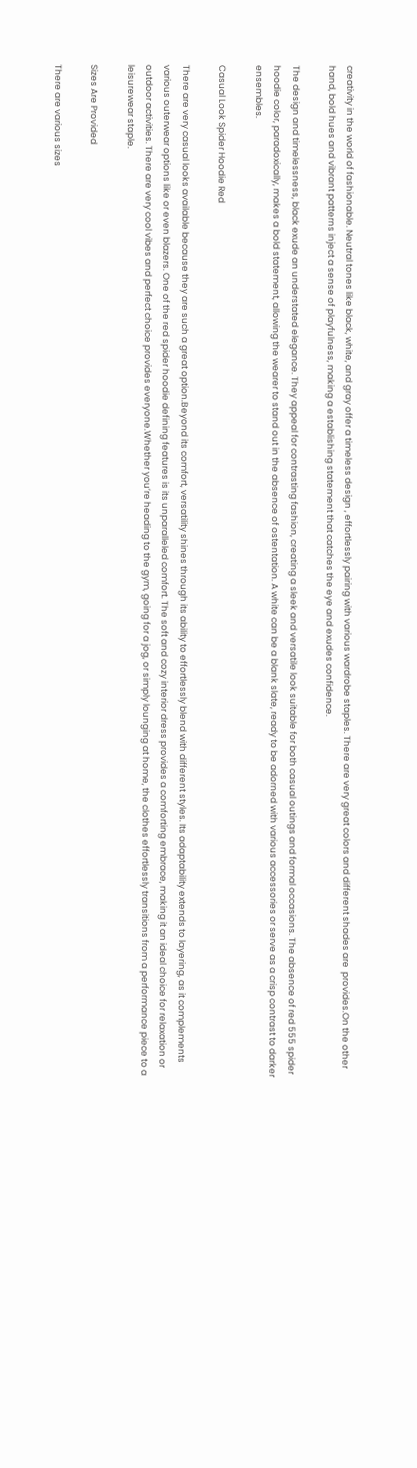creativity in the world of fashionable. Neutral tones like black, white, and gray offer a timeless design , effortlessly pairing with various wardrobe staples. There are very great colors and different shades are  provides.On the other hand, bold hues and vibrant patterns inject a sense of playfulness, making a establishing statement that catches the eye and exudes confidence.

The design and timelessness, black exude an understated elegance. They appeal for contrasting fashion, creating a sleek and versatile look suitable for both casual outings and formal occasions. The absence of red 555 spider hoodie color, paradoxically, makes a bold statement, allowing the wearer to stand out in the absence of ostentation. A white can be a blank slate, ready to be adorned with various accessories or serve as a crisp contrast to darker ensembles.

Casual Look Spider Hoodie Red

There are very casual looks available because they are such a great option.Beyond its comfort, versatility shines through its ability to effortlessly blend with different styles. Its adaptability extends to layering, as it complements various outerwear options like or even blazers. One of the red spider hoodie defining features is its unparalleled comfort. The soft and cozy interior dress provides a comforting embrace, making it an ideal choice for relaxation or outdoor activities. There are very cool vibes and perfect choice provides everyone.Whether you’re heading to the gym, going for a jog, or simply lounging at home, the clothes effortlessly transitions from a performance piece to a leisurewear staple.

Sizes Are Provided

There are various sizes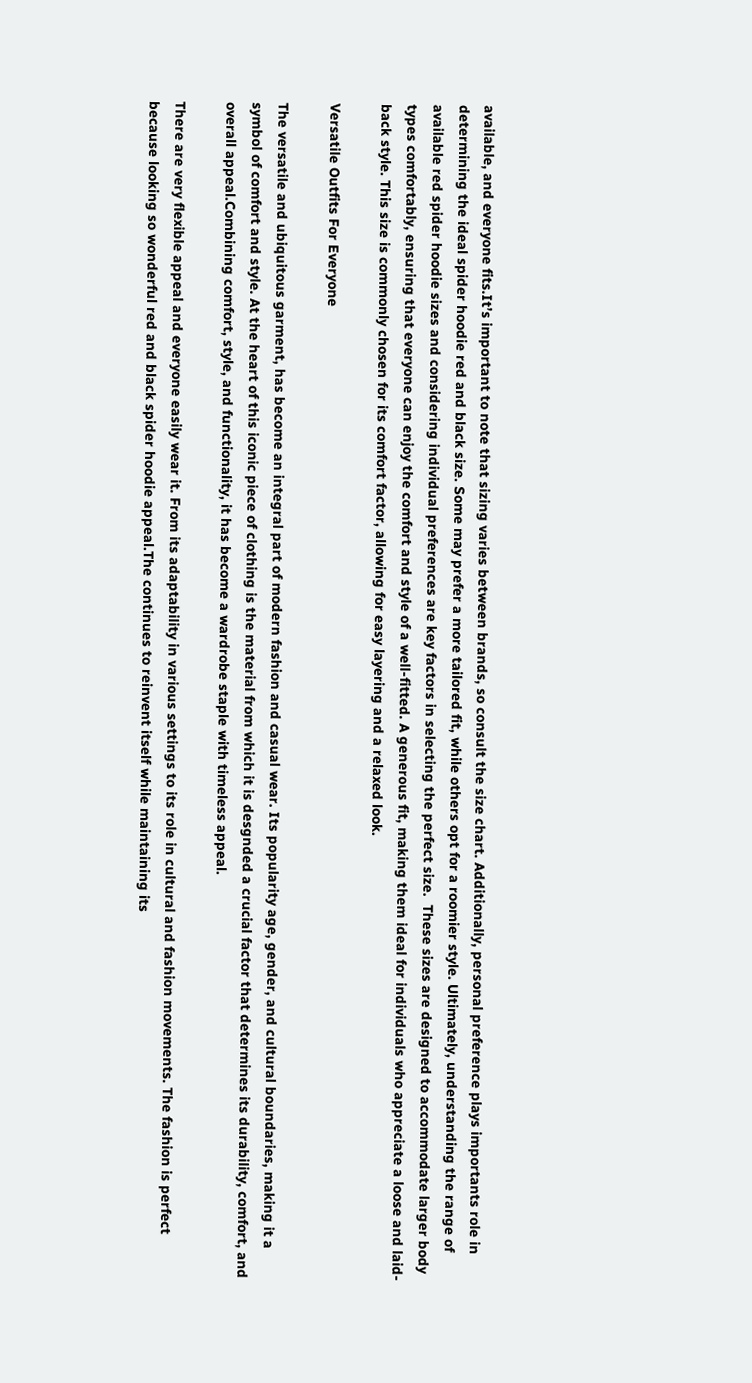available, and everyone fits.It’s important to note that sizing varies between brands, so consult the size chart. Additionally, personal preference plays importants role in determining the ideal spider hoodie red and black size. Some may prefer a more tailored fit, while others opt for a roomier style. Ultimately, understanding the range of available red spider hoodie sizes and considering individual preferences are key factors in selecting the perfect size.  These sizes are designed to accommodate larger body types comfortably, ensuring that everyone can enjoy the comfort and style of a well-fitted. A generous fit, making them ideal for individuals who appreciate a loose and laid-back style. This size is commonly chosen for its comfort factor, allowing for easy layering and a relaxed look.

Versatile Outfits For Everyone

The versatile and ubiquitous garment, has become an integral part of modern fashion and casual wear. Its popularity age, gender, and cultural boundaries, making it a symbol of comfort and style. At the heart of this iconic piece of clothing is the material from which it is desgnded a crucial factor that determines its durability, comfort, and overall appeal.Combining comfort, style, and functionality, it has become a wardrobe staple with timeless appeal.

There are very flexible appeal and everyone easily wear it. From its adaptability in various settings to its role in cultural and fashion movements. The fashion is perfect because looking so wonderful red and black spider hoodie appeal.The continues to reinvent itself while maintaining its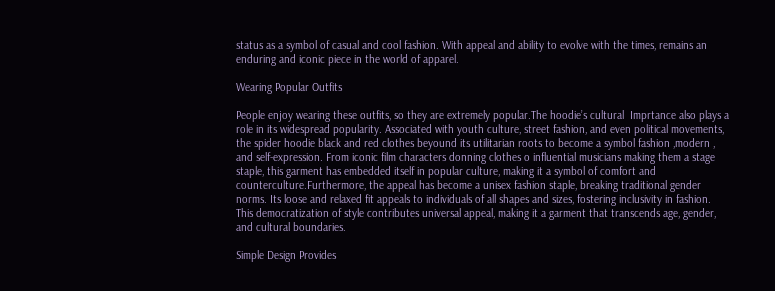status as a symbol of casual and cool fashion. With appeal and ability to evolve with the times, remains an enduring and iconic piece in the world of apparel.

Wearing Popular Outfits

People enjoy wearing these outfits, so they are extremely popular.The hoodie’s cultural  Imprtance also plays a role in its widespread popularity. Associated with youth culture, street fashion, and even political movements, the spider hoodie black and red clothes beyound its utilitarian roots to become a symbol fashion ,modern , and self-expression. From iconic film characters donning clothes o influential musicians making them a stage staple, this garment has embedded itself in popular culture, making it a symbol of comfort and counterculture.Furthermore, the appeal has become a unisex fashion staple, breaking traditional gender norms. Its loose and relaxed fit appeals to individuals of all shapes and sizes, fostering inclusivity in fashion. This democratization of style contributes universal appeal, making it a garment that transcends age, gender, and cultural boundaries.

Simple Design Provides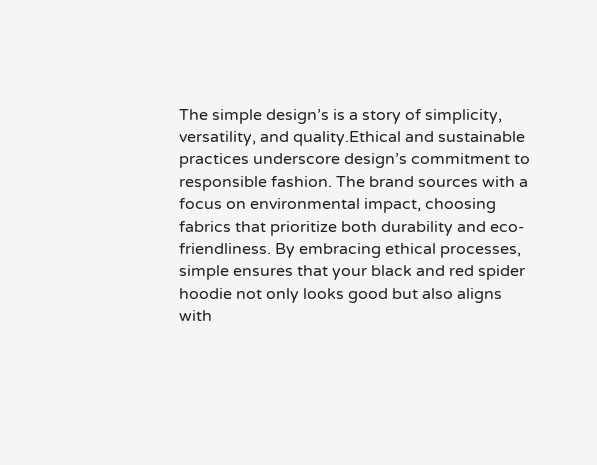The simple design’s is a story of simplicity, versatility, and quality.Ethical and sustainable practices underscore design’s commitment to responsible fashion. The brand sources with a focus on environmental impact, choosing fabrics that prioritize both durability and eco-friendliness. By embracing ethical processes, simple ensures that your black and red spider hoodie not only looks good but also aligns with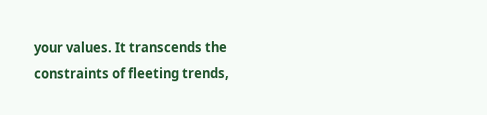your values. It transcends the constraints of fleeting trends,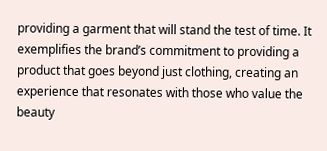providing a garment that will stand the test of time. It exemplifies the brand’s commitment to providing a product that goes beyond just clothing, creating an experience that resonates with those who value the beauty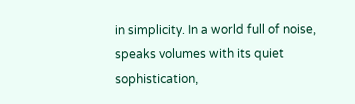in simplicity. In a world full of noise, speaks volumes with its quiet sophistication,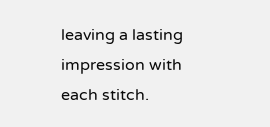leaving a lasting impression with each stitch.